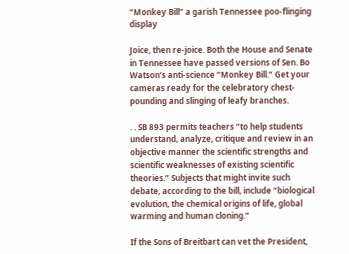“Monkey Bill” a garish Tennessee poo-flinging display

Joice, then re-joice. Both the House and Senate in Tennessee have passed versions of Sen. Bo Watson’s anti-science “Monkey Bill.” Get your cameras ready for the celebratory chest-pounding and slinging of leafy branches.

. . SB 893 permits teachers “to help students understand, analyze, critique and review in an objective manner the scientific strengths and scientific weaknesses of existing scientific theories.” Subjects that might invite such debate, according to the bill, include “biological evolution, the chemical origins of life, global warming and human cloning.”

If the Sons of Breitbart can vet the President,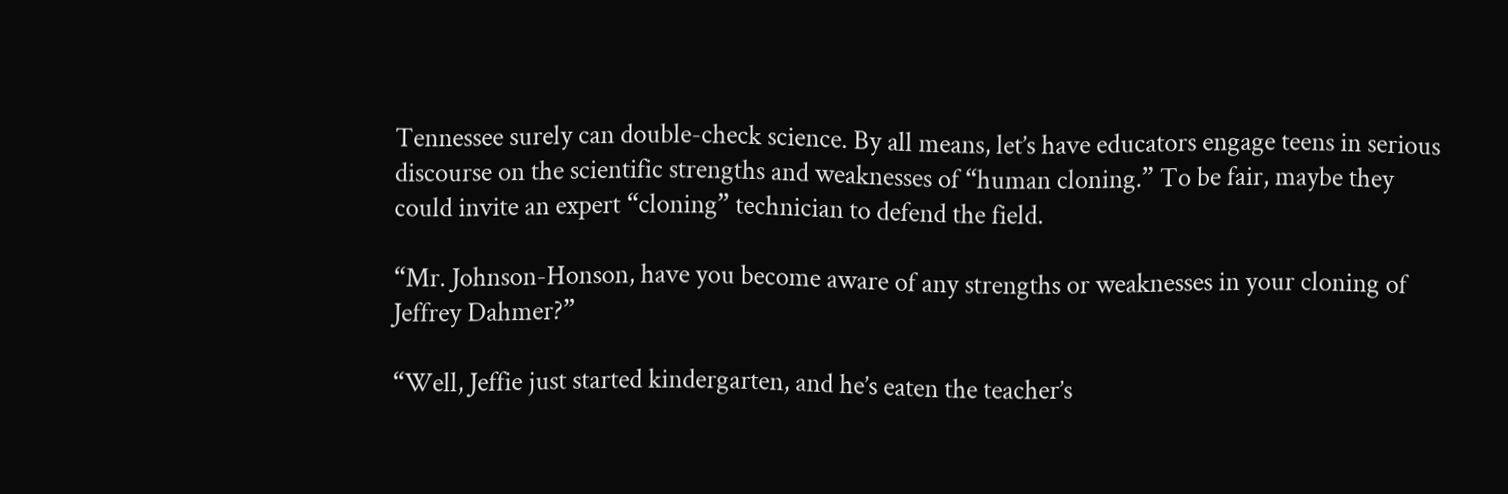Tennessee surely can double-check science. By all means, let’s have educators engage teens in serious discourse on the scientific strengths and weaknesses of “human cloning.” To be fair, maybe they could invite an expert “cloning” technician to defend the field.

“Mr. Johnson-Honson, have you become aware of any strengths or weaknesses in your cloning of Jeffrey Dahmer?”

“Well, Jeffie just started kindergarten, and he’s eaten the teacher’s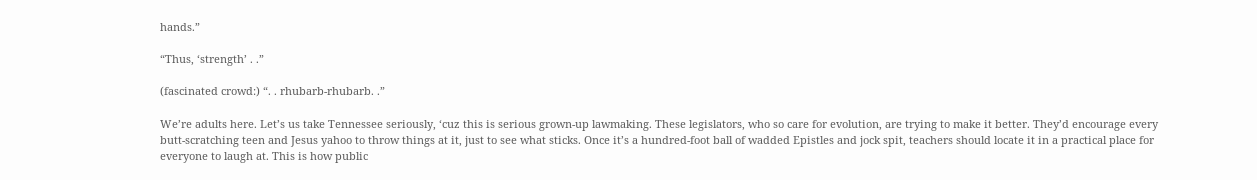hands.”

“Thus, ‘strength’ . .”

(fascinated crowd:) “. . rhubarb-rhubarb. .”

We’re adults here. Let’s us take Tennessee seriously, ‘cuz this is serious grown-up lawmaking. These legislators, who so care for evolution, are trying to make it better. They’d encourage every butt-scratching teen and Jesus yahoo to throw things at it, just to see what sticks. Once it’s a hundred-foot ball of wadded Epistles and jock spit, teachers should locate it in a practical place for everyone to laugh at. This is how public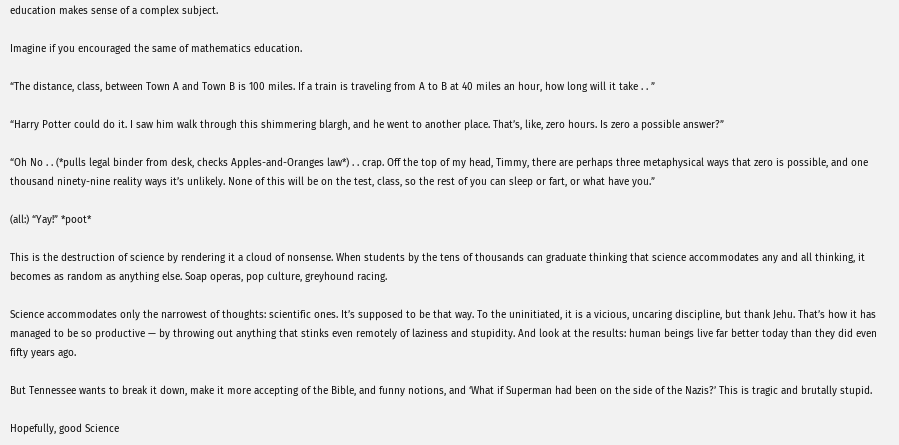education makes sense of a complex subject.

Imagine if you encouraged the same of mathematics education.

“The distance, class, between Town A and Town B is 100 miles. If a train is traveling from A to B at 40 miles an hour, how long will it take . . ”

“Harry Potter could do it. I saw him walk through this shimmering blargh, and he went to another place. That’s, like, zero hours. Is zero a possible answer?”

“Oh No . . (*pulls legal binder from desk, checks Apples-and-Oranges law*) . . crap. Off the top of my head, Timmy, there are perhaps three metaphysical ways that zero is possible, and one thousand ninety-nine reality ways it’s unlikely. None of this will be on the test, class, so the rest of you can sleep or fart, or what have you.”

(all:) “Yay!” *poot*

This is the destruction of science by rendering it a cloud of nonsense. When students by the tens of thousands can graduate thinking that science accommodates any and all thinking, it becomes as random as anything else. Soap operas, pop culture, greyhound racing.

Science accommodates only the narrowest of thoughts: scientific ones. It’s supposed to be that way. To the uninitiated, it is a vicious, uncaring discipline, but thank Jehu. That’s how it has managed to be so productive — by throwing out anything that stinks even remotely of laziness and stupidity. And look at the results: human beings live far better today than they did even fifty years ago.

But Tennessee wants to break it down, make it more accepting of the Bible, and funny notions, and ‘What if Superman had been on the side of the Nazis?’ This is tragic and brutally stupid.

Hopefully, good Science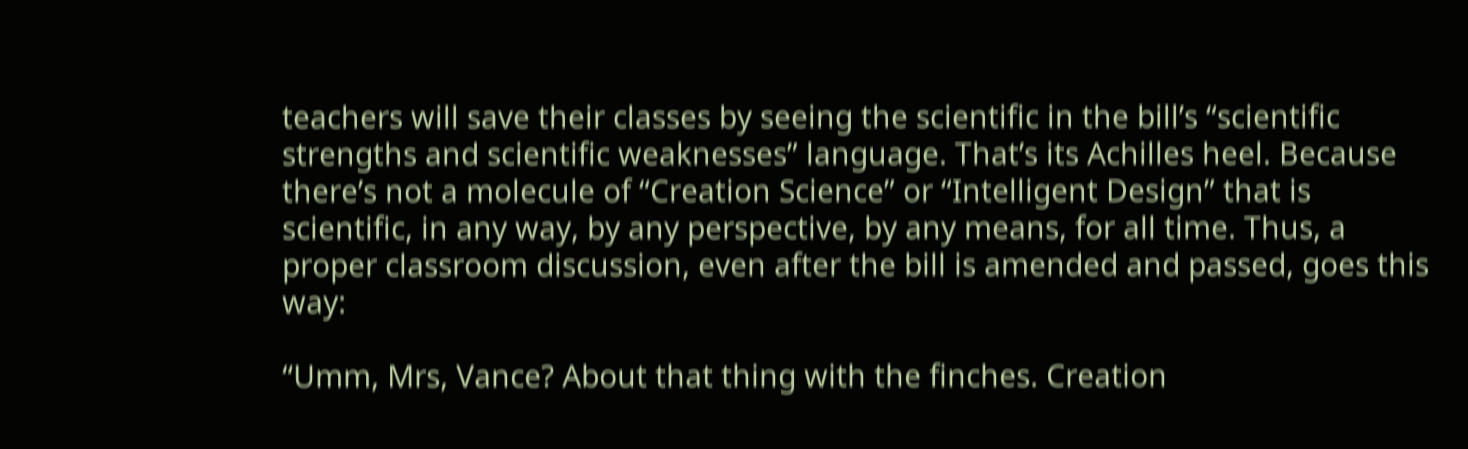teachers will save their classes by seeing the scientific in the bill’s “scientific strengths and scientific weaknesses” language. That’s its Achilles heel. Because there’s not a molecule of “Creation Science” or “Intelligent Design” that is scientific, in any way, by any perspective, by any means, for all time. Thus, a proper classroom discussion, even after the bill is amended and passed, goes this way:

“Umm, Mrs, Vance? About that thing with the finches. Creation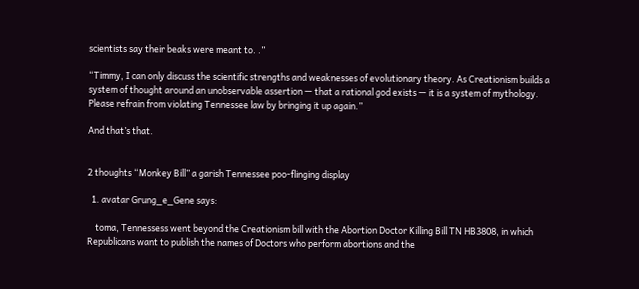scientists say their beaks were meant to. .”

“Timmy, I can only discuss the scientific strengths and weaknesses of evolutionary theory. As Creationism builds a system of thought around an unobservable assertion — that a rational god exists — it is a system of mythology. Please refrain from violating Tennessee law by bringing it up again.”

And that’s that.


2 thoughts “Monkey Bill” a garish Tennessee poo-flinging display

  1. avatar Grung_e_Gene says:

    toma, Tennessess went beyond the Creationism bill with the Abortion Doctor Killing Bill TN HB3808, in which Republicans want to publish the names of Doctors who perform abortions and the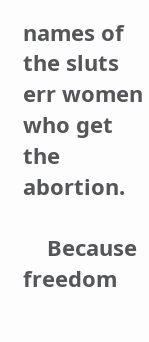names of the sluts err women who get the abortion.

    Because freedom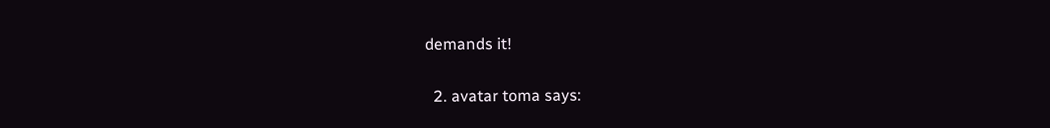demands it!

  2. avatar toma says: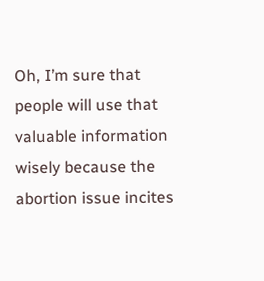Oh, I’m sure that people will use that valuable information wisely because the abortion issue incites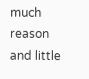much reason and little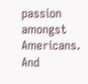passion amongst Americans. And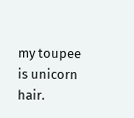my toupee is unicorn hair.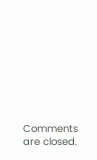Comments are closed.